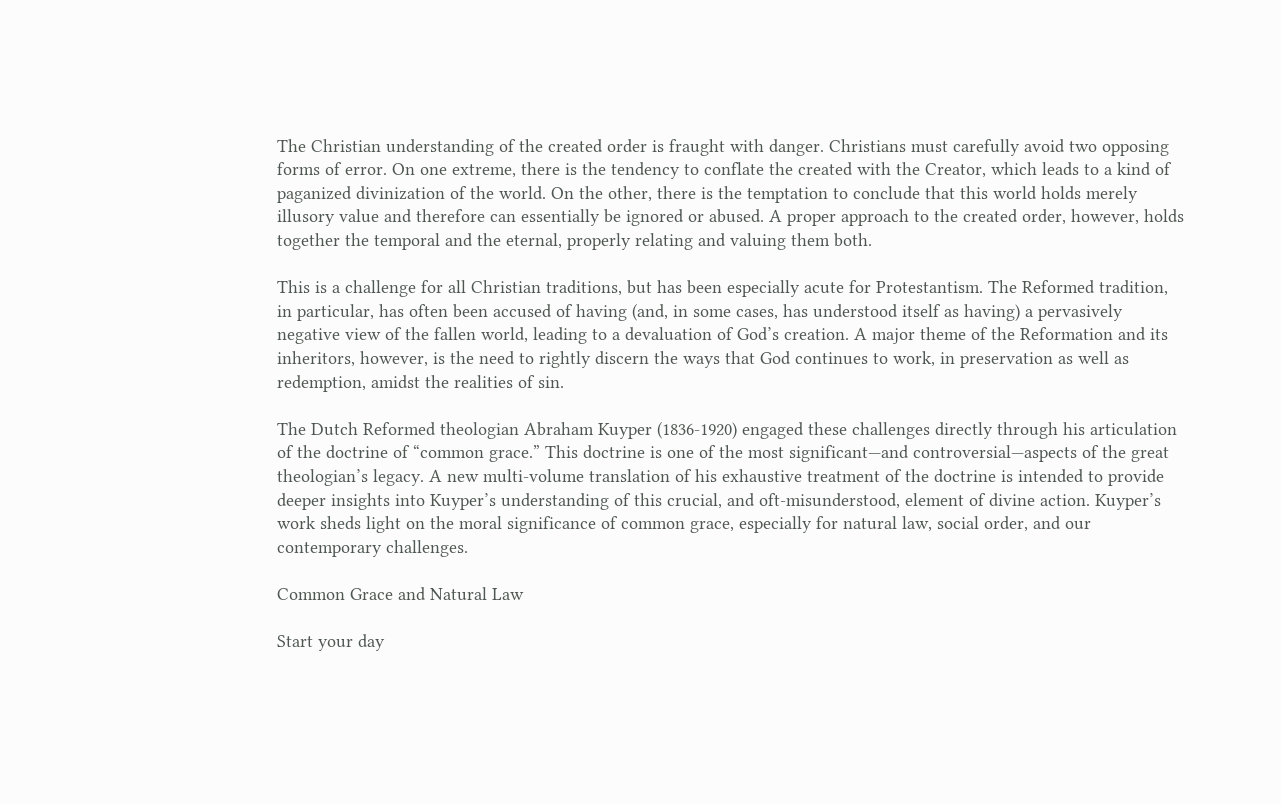The Christian understanding of the created order is fraught with danger. Christians must carefully avoid two opposing forms of error. On one extreme, there is the tendency to conflate the created with the Creator, which leads to a kind of paganized divinization of the world. On the other, there is the temptation to conclude that this world holds merely illusory value and therefore can essentially be ignored or abused. A proper approach to the created order, however, holds together the temporal and the eternal, properly relating and valuing them both.

This is a challenge for all Christian traditions, but has been especially acute for Protestantism. The Reformed tradition, in particular, has often been accused of having (and, in some cases, has understood itself as having) a pervasively negative view of the fallen world, leading to a devaluation of God’s creation. A major theme of the Reformation and its inheritors, however, is the need to rightly discern the ways that God continues to work, in preservation as well as redemption, amidst the realities of sin.

The Dutch Reformed theologian Abraham Kuyper (1836-1920) engaged these challenges directly through his articulation of the doctrine of “common grace.” This doctrine is one of the most significant—and controversial—aspects of the great theologian’s legacy. A new multi-volume translation of his exhaustive treatment of the doctrine is intended to provide deeper insights into Kuyper’s understanding of this crucial, and oft-misunderstood, element of divine action. Kuyper’s work sheds light on the moral significance of common grace, especially for natural law, social order, and our contemporary challenges.

Common Grace and Natural Law

Start your day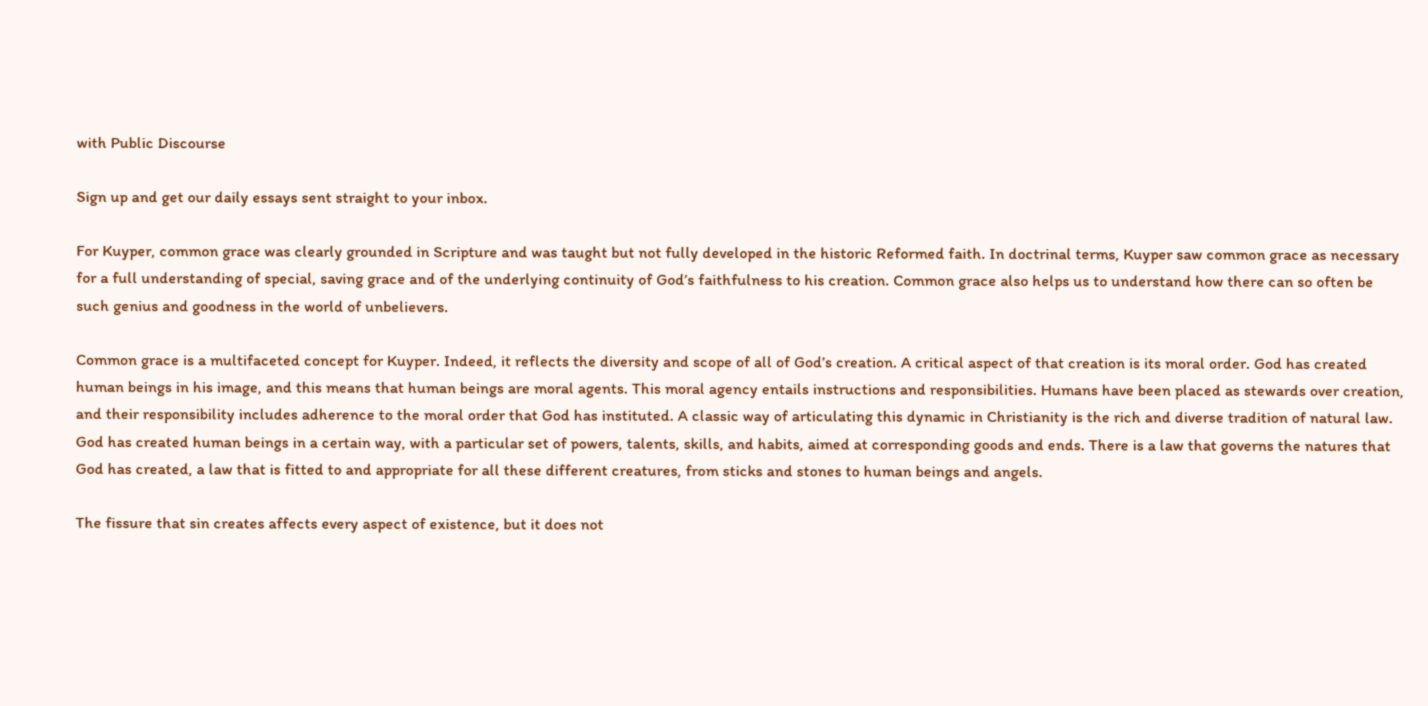with Public Discourse

Sign up and get our daily essays sent straight to your inbox.

For Kuyper, common grace was clearly grounded in Scripture and was taught but not fully developed in the historic Reformed faith. In doctrinal terms, Kuyper saw common grace as necessary for a full understanding of special, saving grace and of the underlying continuity of God’s faithfulness to his creation. Common grace also helps us to understand how there can so often be such genius and goodness in the world of unbelievers.

Common grace is a multifaceted concept for Kuyper. Indeed, it reflects the diversity and scope of all of God’s creation. A critical aspect of that creation is its moral order. God has created human beings in his image, and this means that human beings are moral agents. This moral agency entails instructions and responsibilities. Humans have been placed as stewards over creation, and their responsibility includes adherence to the moral order that God has instituted. A classic way of articulating this dynamic in Christianity is the rich and diverse tradition of natural law. God has created human beings in a certain way, with a particular set of powers, talents, skills, and habits, aimed at corresponding goods and ends. There is a law that governs the natures that God has created, a law that is fitted to and appropriate for all these different creatures, from sticks and stones to human beings and angels.

The fissure that sin creates affects every aspect of existence, but it does not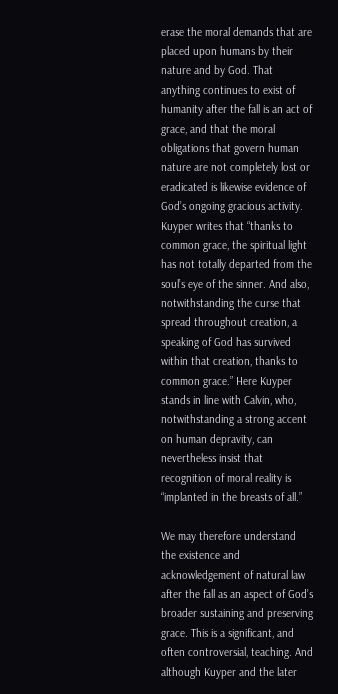erase the moral demands that are placed upon humans by their nature and by God. That anything continues to exist of humanity after the fall is an act of grace, and that the moral obligations that govern human nature are not completely lost or eradicated is likewise evidence of God’s ongoing gracious activity. Kuyper writes that “thanks to common grace, the spiritual light has not totally departed from the soul’s eye of the sinner. And also, notwithstanding the curse that spread throughout creation, a speaking of God has survived within that creation, thanks to common grace.” Here Kuyper stands in line with Calvin, who, notwithstanding a strong accent on human depravity, can nevertheless insist that recognition of moral reality is “implanted in the breasts of all.”

We may therefore understand the existence and acknowledgement of natural law after the fall as an aspect of God’s broader sustaining and preserving grace. This is a significant, and often controversial, teaching. And although Kuyper and the later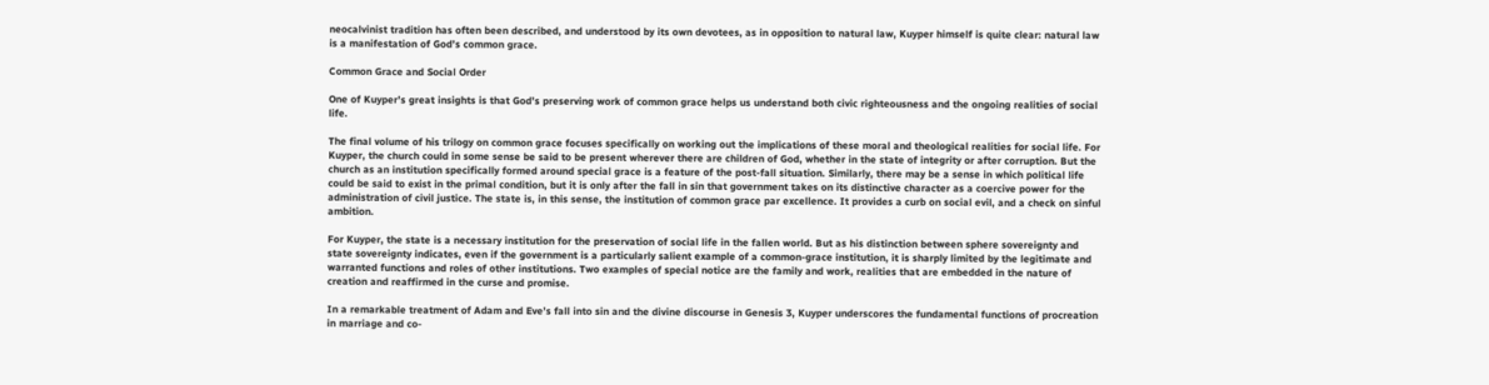neocalvinist tradition has often been described, and understood by its own devotees, as in opposition to natural law, Kuyper himself is quite clear: natural law is a manifestation of God’s common grace.

Common Grace and Social Order

One of Kuyper’s great insights is that God’s preserving work of common grace helps us understand both civic righteousness and the ongoing realities of social life.

The final volume of his trilogy on common grace focuses specifically on working out the implications of these moral and theological realities for social life. For Kuyper, the church could in some sense be said to be present wherever there are children of God, whether in the state of integrity or after corruption. But the church as an institution specifically formed around special grace is a feature of the post-fall situation. Similarly, there may be a sense in which political life could be said to exist in the primal condition, but it is only after the fall in sin that government takes on its distinctive character as a coercive power for the administration of civil justice. The state is, in this sense, the institution of common grace par excellence. It provides a curb on social evil, and a check on sinful ambition.

For Kuyper, the state is a necessary institution for the preservation of social life in the fallen world. But as his distinction between sphere sovereignty and state sovereignty indicates, even if the government is a particularly salient example of a common-grace institution, it is sharply limited by the legitimate and warranted functions and roles of other institutions. Two examples of special notice are the family and work, realities that are embedded in the nature of creation and reaffirmed in the curse and promise.

In a remarkable treatment of Adam and Eve’s fall into sin and the divine discourse in Genesis 3, Kuyper underscores the fundamental functions of procreation in marriage and co-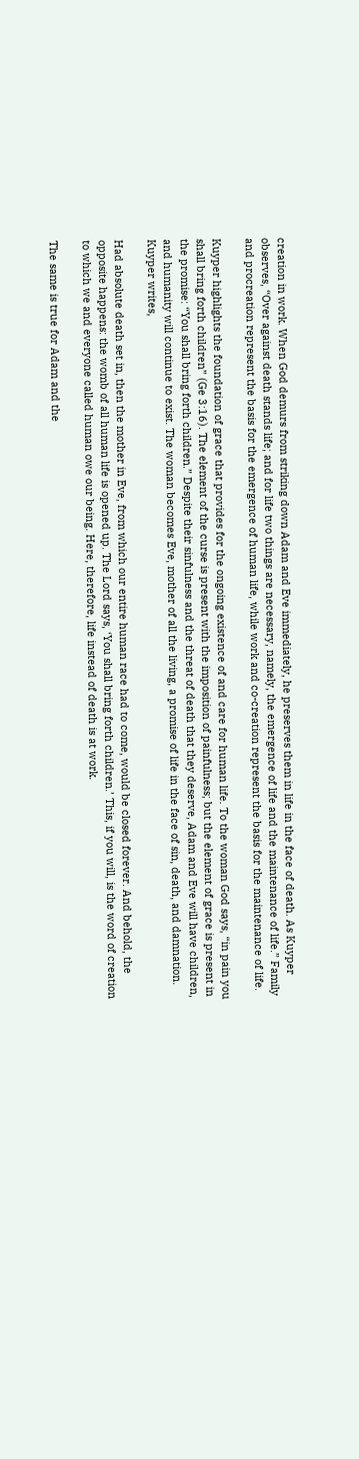creation in work. When God demurs from striking down Adam and Eve immediately, he preserves them in life in the face of death. As Kuyper observes, “Over against death stands life; and for life two things are necessary, namely, the emergence of life and the maintenance of life.” Family and procreation represent the basis for the emergence of human life, while work and co-creation represent the basis for the maintenance of life.

Kuyper highlights the foundation of grace that provides for the ongoing existence of and care for human life. To the woman God says, “in pain you shall bring forth children” (Ge 3:16). The element of the curse is present with the imposition of painfulness; but the element of grace is present in the promise: “You shall bring forth children.” Despite their sinfulness and the threat of death that they deserve, Adam and Eve will have children, and humanity will continue to exist. The woman becomes Eve, mother of all the living, a promise of life in the face of sin, death, and damnation. Kuyper writes,

Had absolute death set in, then the mother in Eve, from which our entire human race had to come, would be closed forever. And behold, the opposite happens: the womb of all human life is opened up. The Lord says, ‘You shall bring forth children.’ This, if you will, is the word of creation to which we and everyone called human owe our being. Here, therefore, life instead of death is at work.

The same is true for Adam and the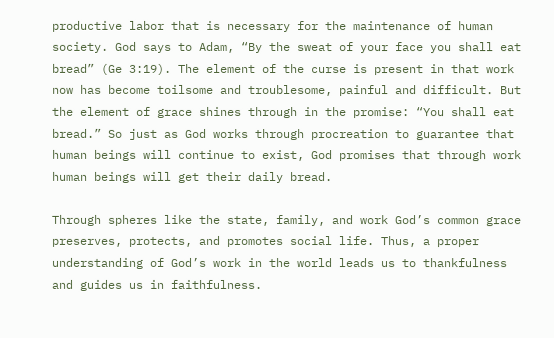productive labor that is necessary for the maintenance of human society. God says to Adam, “By the sweat of your face you shall eat bread” (Ge 3:19). The element of the curse is present in that work now has become toilsome and troublesome, painful and difficult. But the element of grace shines through in the promise: “You shall eat bread.” So just as God works through procreation to guarantee that human beings will continue to exist, God promises that through work human beings will get their daily bread.

Through spheres like the state, family, and work God’s common grace preserves, protects, and promotes social life. Thus, a proper understanding of God’s work in the world leads us to thankfulness and guides us in faithfulness.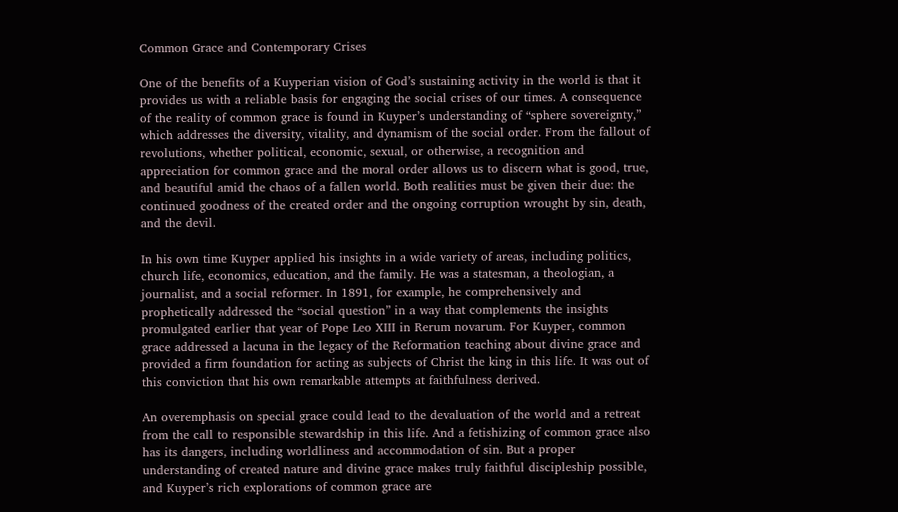Common Grace and Contemporary Crises

One of the benefits of a Kuyperian vision of God’s sustaining activity in the world is that it provides us with a reliable basis for engaging the social crises of our times. A consequence of the reality of common grace is found in Kuyper’s understanding of “sphere sovereignty,” which addresses the diversity, vitality, and dynamism of the social order. From the fallout of revolutions, whether political, economic, sexual, or otherwise, a recognition and appreciation for common grace and the moral order allows us to discern what is good, true, and beautiful amid the chaos of a fallen world. Both realities must be given their due: the continued goodness of the created order and the ongoing corruption wrought by sin, death, and the devil.

In his own time Kuyper applied his insights in a wide variety of areas, including politics, church life, economics, education, and the family. He was a statesman, a theologian, a journalist, and a social reformer. In 1891, for example, he comprehensively and prophetically addressed the “social question” in a way that complements the insights promulgated earlier that year of Pope Leo XIII in Rerum novarum. For Kuyper, common grace addressed a lacuna in the legacy of the Reformation teaching about divine grace and provided a firm foundation for acting as subjects of Christ the king in this life. It was out of this conviction that his own remarkable attempts at faithfulness derived.

An overemphasis on special grace could lead to the devaluation of the world and a retreat from the call to responsible stewardship in this life. And a fetishizing of common grace also has its dangers, including worldliness and accommodation of sin. But a proper understanding of created nature and divine grace makes truly faithful discipleship possible, and Kuyper’s rich explorations of common grace are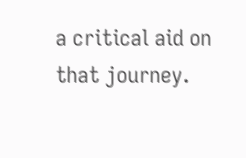a critical aid on that journey.